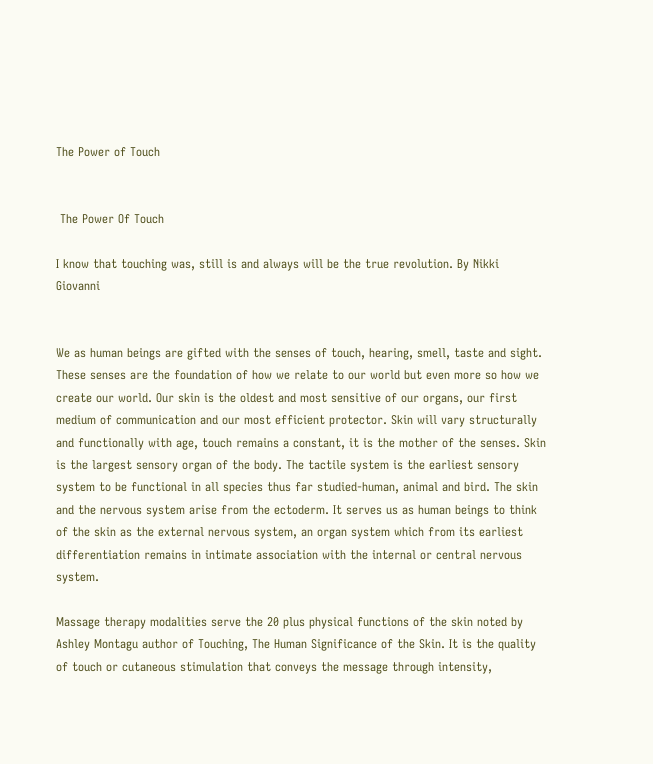The Power of Touch


 The Power Of Touch

I know that touching was, still is and always will be the true revolution. By Nikki Giovanni


We as human beings are gifted with the senses of touch, hearing, smell, taste and sight. These senses are the foundation of how we relate to our world but even more so how we create our world. Our skin is the oldest and most sensitive of our organs, our first medium of communication and our most efficient protector. Skin will vary structurally and functionally with age, touch remains a constant, it is the mother of the senses. Skin is the largest sensory organ of the body. The tactile system is the earliest sensory system to be functional in all species thus far studied-human, animal and bird. The skin and the nervous system arise from the ectoderm. It serves us as human beings to think of the skin as the external nervous system, an organ system which from its earliest differentiation remains in intimate association with the internal or central nervous system.

Massage therapy modalities serve the 20 plus physical functions of the skin noted by Ashley Montagu author of Touching, The Human Significance of the Skin. It is the quality of touch or cutaneous stimulation that conveys the message through intensity,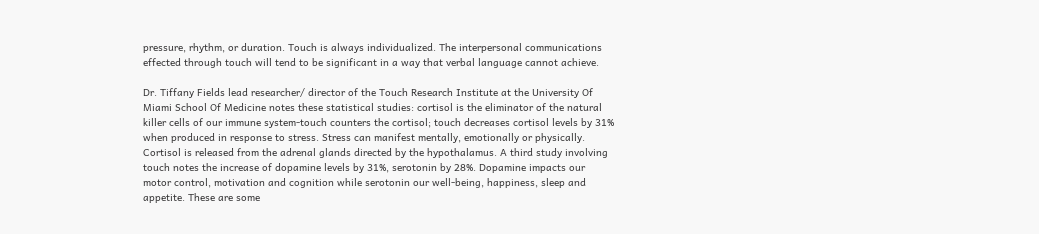pressure, rhythm, or duration. Touch is always individualized. The interpersonal communications effected through touch will tend to be significant in a way that verbal language cannot achieve.

Dr. Tiffany Fields lead researcher/ director of the Touch Research Institute at the University Of Miami School Of Medicine notes these statistical studies: cortisol is the eliminator of the natural killer cells of our immune system-touch counters the cortisol; touch decreases cortisol levels by 31% when produced in response to stress. Stress can manifest mentally, emotionally or physically. Cortisol is released from the adrenal glands directed by the hypothalamus. A third study involving touch notes the increase of dopamine levels by 31%, serotonin by 28%. Dopamine impacts our motor control, motivation and cognition while serotonin our well-being, happiness, sleep and appetite. These are some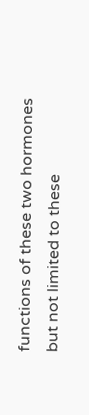functions of these two hormones but not limited to these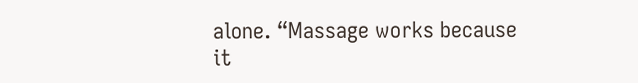alone. “Massage works because it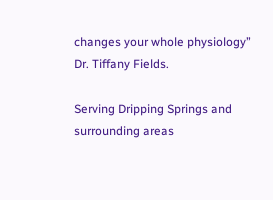changes your whole physiology” Dr. Tiffany Fields.

Serving Dripping Springs and surrounding areas